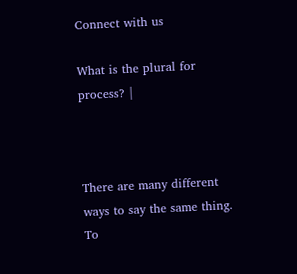Connect with us

What is the plural for process? |



There are many different ways to say the same thing. To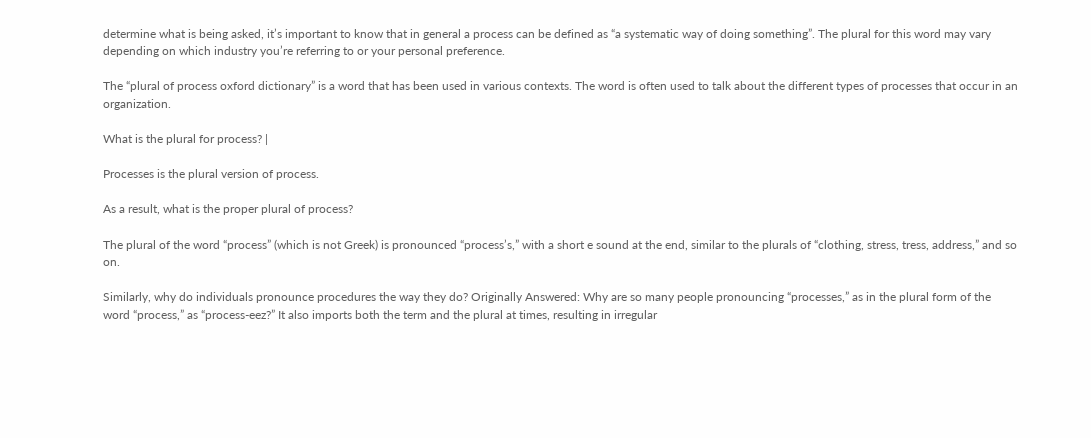determine what is being asked, it’s important to know that in general a process can be defined as “a systematic way of doing something”. The plural for this word may vary depending on which industry you’re referring to or your personal preference.

The “plural of process oxford dictionary” is a word that has been used in various contexts. The word is often used to talk about the different types of processes that occur in an organization.

What is the plural for process? |

Processes is the plural version of process.

As a result, what is the proper plural of process?

The plural of the word “process” (which is not Greek) is pronounced “process’s,” with a short e sound at the end, similar to the plurals of “clothing, stress, tress, address,” and so on.

Similarly, why do individuals pronounce procedures the way they do? Originally Answered: Why are so many people pronouncing “processes,” as in the plural form of the word “process,” as “process-eez?” It also imports both the term and the plural at times, resulting in irregular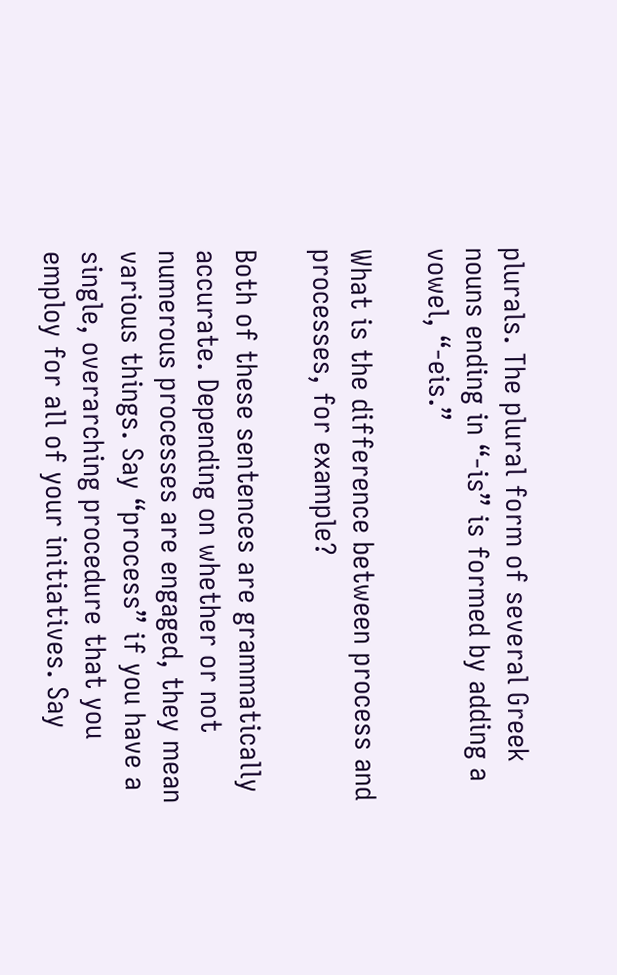plurals. The plural form of several Greek nouns ending in “-is” is formed by adding a vowel, “-eis.”

What is the difference between process and processes, for example?

Both of these sentences are grammatically accurate. Depending on whether or not numerous processes are engaged, they mean various things. Say “process” if you have a single, overarching procedure that you employ for all of your initiatives. Say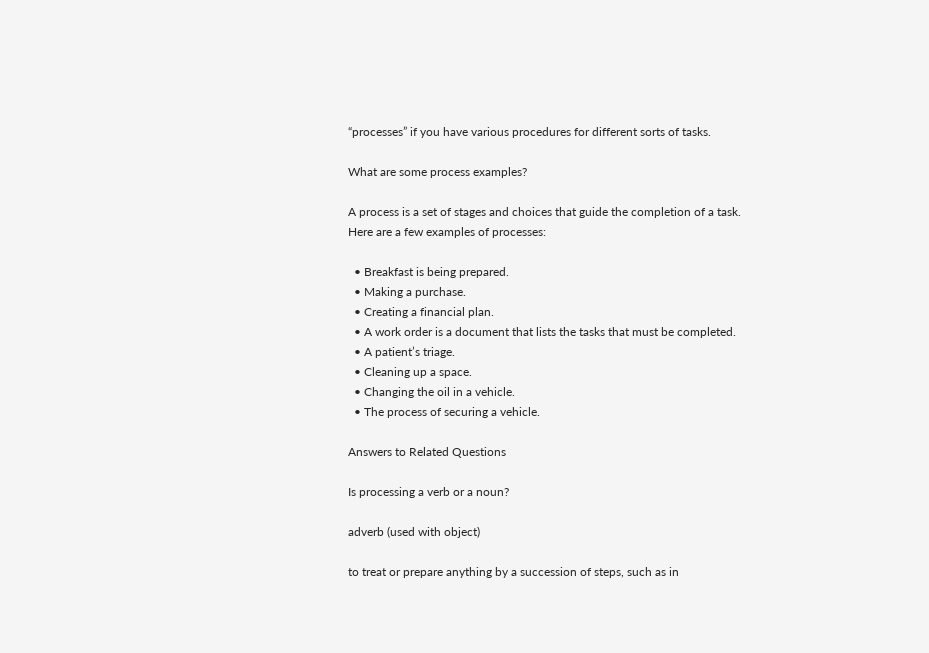“processes” if you have various procedures for different sorts of tasks.

What are some process examples?

A process is a set of stages and choices that guide the completion of a task. Here are a few examples of processes:

  • Breakfast is being prepared.
  • Making a purchase.
  • Creating a financial plan.
  • A work order is a document that lists the tasks that must be completed.
  • A patient’s triage.
  • Cleaning up a space.
  • Changing the oil in a vehicle.
  • The process of securing a vehicle.

Answers to Related Questions

Is processing a verb or a noun?

adverb (used with object)

to treat or prepare anything by a succession of steps, such as in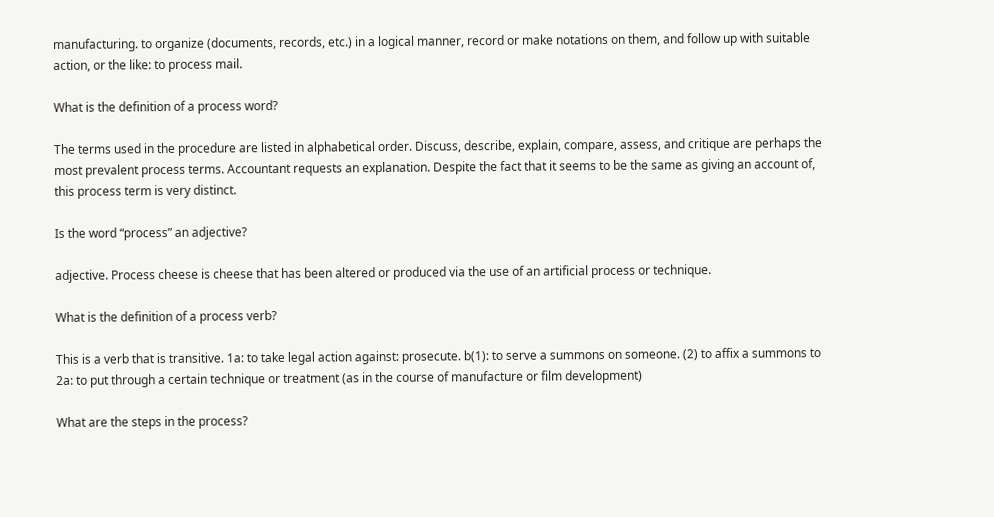manufacturing. to organize (documents, records, etc.) in a logical manner, record or make notations on them, and follow up with suitable action, or the like: to process mail.

What is the definition of a process word?

The terms used in the procedure are listed in alphabetical order. Discuss, describe, explain, compare, assess, and critique are perhaps the most prevalent process terms. Accountant requests an explanation. Despite the fact that it seems to be the same as giving an account of, this process term is very distinct.

Is the word “process” an adjective?

adjective. Process cheese is cheese that has been altered or produced via the use of an artificial process or technique.

What is the definition of a process verb?

This is a verb that is transitive. 1a: to take legal action against: prosecute. b(1): to serve a summons on someone. (2) to affix a summons to 2a: to put through a certain technique or treatment (as in the course of manufacture or film development)

What are the steps in the process?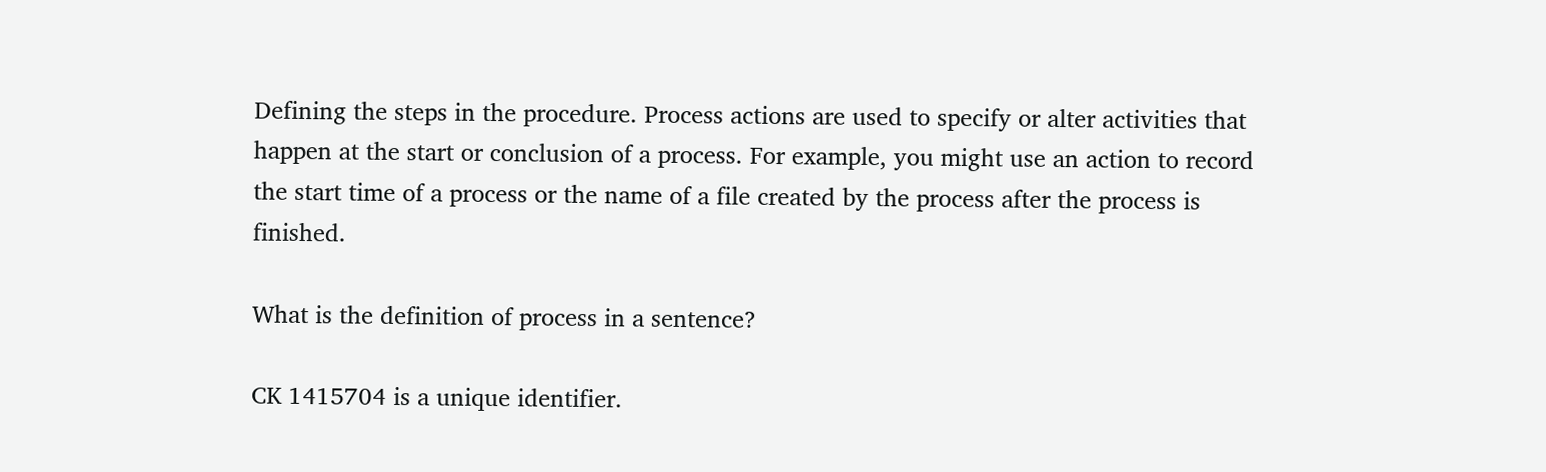Defining the steps in the procedure. Process actions are used to specify or alter activities that happen at the start or conclusion of a process. For example, you might use an action to record the start time of a process or the name of a file created by the process after the process is finished.

What is the definition of process in a sentence?

CK 1415704 is a unique identifier.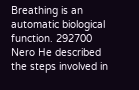Breathing is an automatic biological function. 292700 Nero He described the steps involved in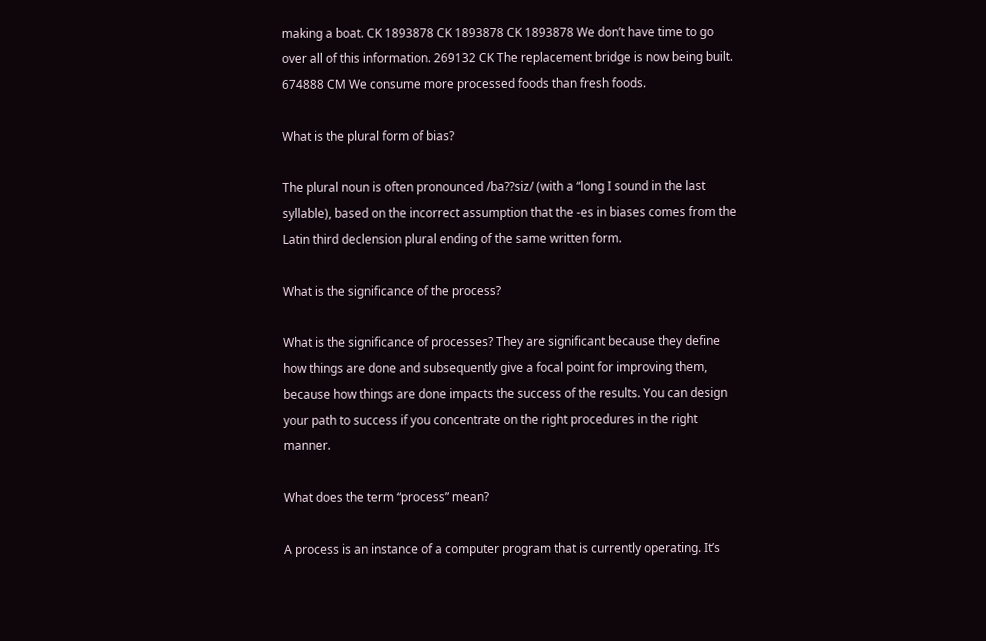making a boat. CK 1893878 CK 1893878 CK 1893878 We don’t have time to go over all of this information. 269132 CK The replacement bridge is now being built. 674888 CM We consume more processed foods than fresh foods.

What is the plural form of bias?

The plural noun is often pronounced /ba??siz/ (with a “long I sound in the last syllable), based on the incorrect assumption that the -es in biases comes from the Latin third declension plural ending of the same written form.

What is the significance of the process?

What is the significance of processes? They are significant because they define how things are done and subsequently give a focal point for improving them, because how things are done impacts the success of the results. You can design your path to success if you concentrate on the right procedures in the right manner.

What does the term “process” mean?

A process is an instance of a computer program that is currently operating. It’s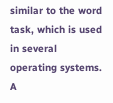similar to the word task, which is used in several operating systems. A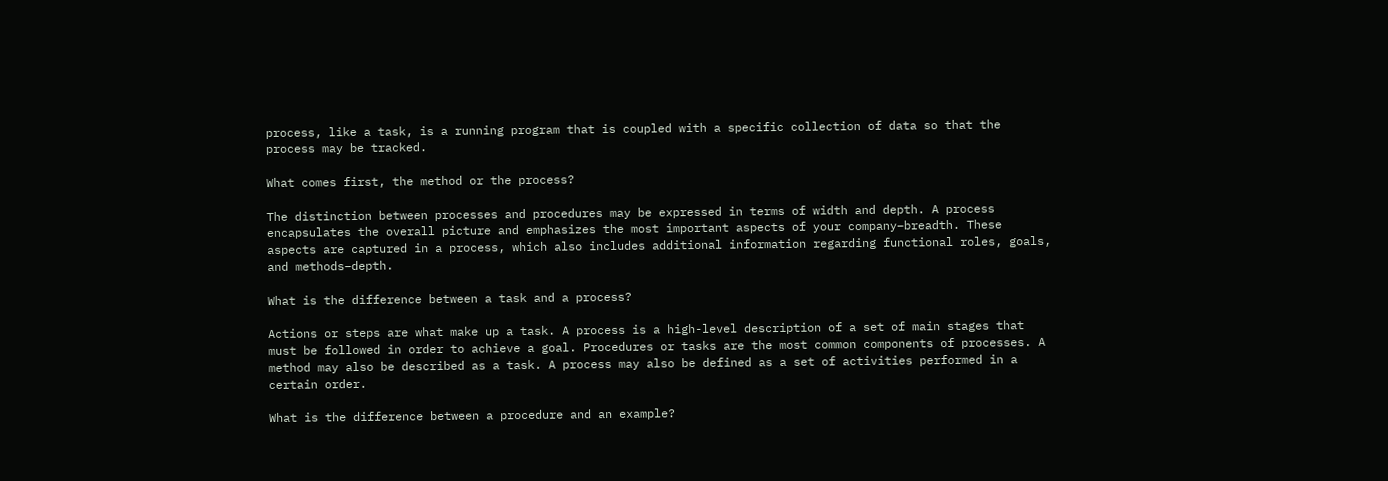process, like a task, is a running program that is coupled with a specific collection of data so that the process may be tracked.

What comes first, the method or the process?

The distinction between processes and procedures may be expressed in terms of width and depth. A process encapsulates the overall picture and emphasizes the most important aspects of your company–breadth. These aspects are captured in a process, which also includes additional information regarding functional roles, goals, and methods–depth.

What is the difference between a task and a process?

Actions or steps are what make up a task. A process is a high-level description of a set of main stages that must be followed in order to achieve a goal. Procedures or tasks are the most common components of processes. A method may also be described as a task. A process may also be defined as a set of activities performed in a certain order.

What is the difference between a procedure and an example?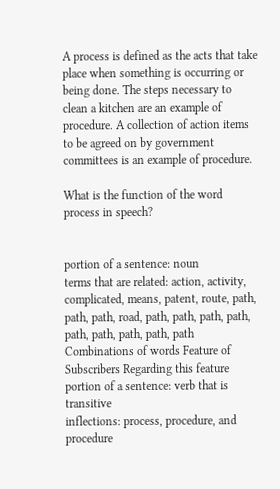A process is defined as the acts that take place when something is occurring or being done. The steps necessary to clean a kitchen are an example of procedure. A collection of action items to be agreed on by government committees is an example of procedure.

What is the function of the word process in speech?


portion of a sentence: noun
terms that are related: action, activity, complicated, means, patent, route, path, path, path, road, path, path, path, path, path, path, path, path, path
Combinations of words Feature of Subscribers Regarding this feature
portion of a sentence: verb that is transitive
inflections: process, procedure, and procedure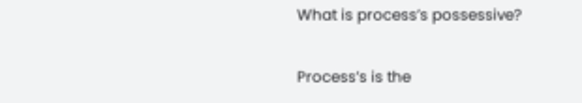What is process’s possessive?

Process’s is the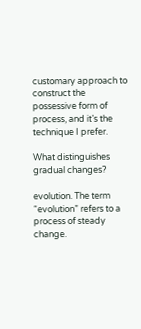customary approach to construct the possessive form of process, and it’s the technique I prefer.

What distinguishes gradual changes?

evolution. The term “evolution” refers to a process of steady change.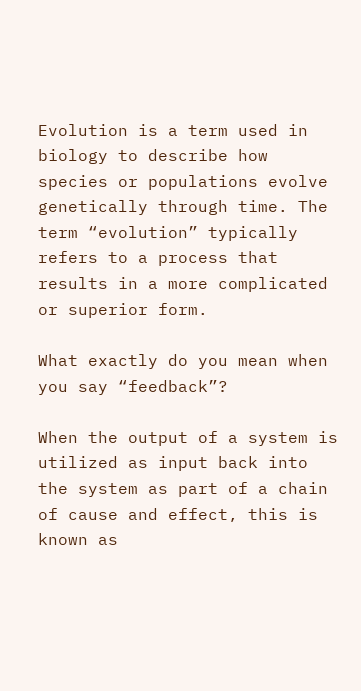Evolution is a term used in biology to describe how species or populations evolve genetically through time. The term “evolution” typically refers to a process that results in a more complicated or superior form.

What exactly do you mean when you say “feedback”?

When the output of a system is utilized as input back into the system as part of a chain of cause and effect, this is known as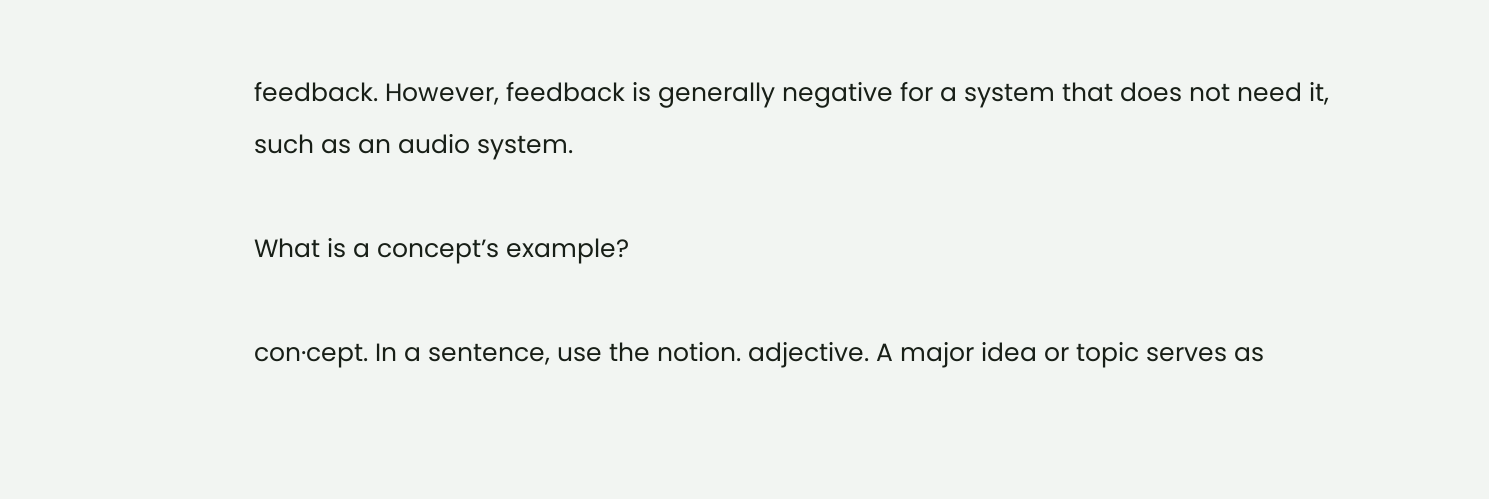feedback. However, feedback is generally negative for a system that does not need it, such as an audio system.

What is a concept’s example?

con·cept. In a sentence, use the notion. adjective. A major idea or topic serves as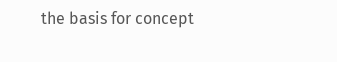the basis for concept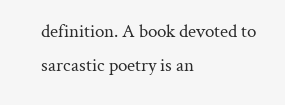definition. A book devoted to sarcastic poetry is an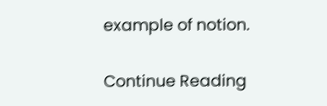example of notion.

Continue Reading